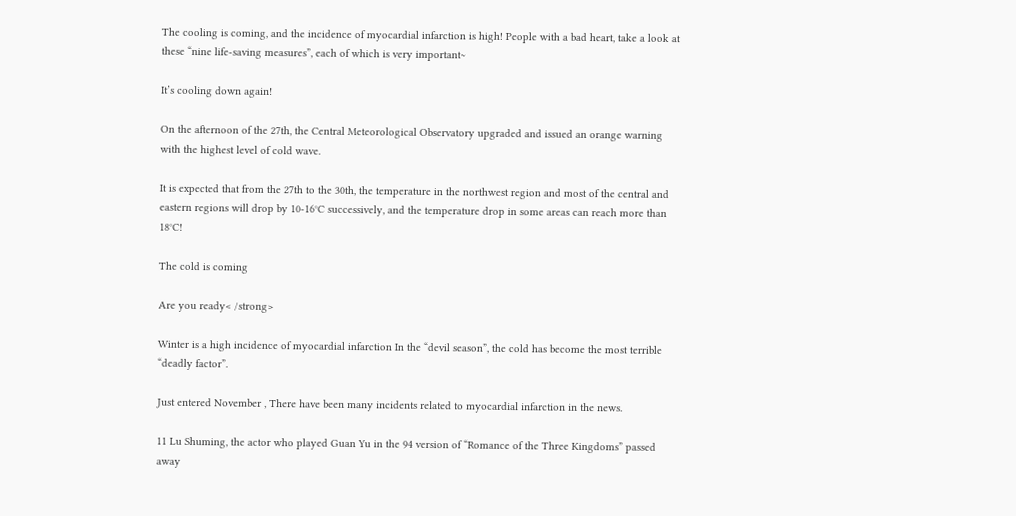The cooling is coming, and the incidence of myocardial infarction is high! People with a bad heart, take a look at these “nine life-saving measures”, each of which is very important~

It’s cooling down again!

On the afternoon of the 27th, the Central Meteorological Observatory upgraded and issued an orange warning with the highest level of cold wave.

It is expected that from the 27th to the 30th, the temperature in the northwest region and most of the central and eastern regions will drop by 10-16°C successively, and the temperature drop in some areas can reach more than 18°C!

The cold is coming

Are you ready< /strong>

Winter is a high incidence of myocardial infarction In the “devil season”, the cold has become the most terrible “deadly factor”.

Just entered November , There have been many incidents related to myocardial infarction in the news.

11 Lu Shuming, the actor who played Guan Yu in the 94 version of “Romance of the Three Kingdoms” passed away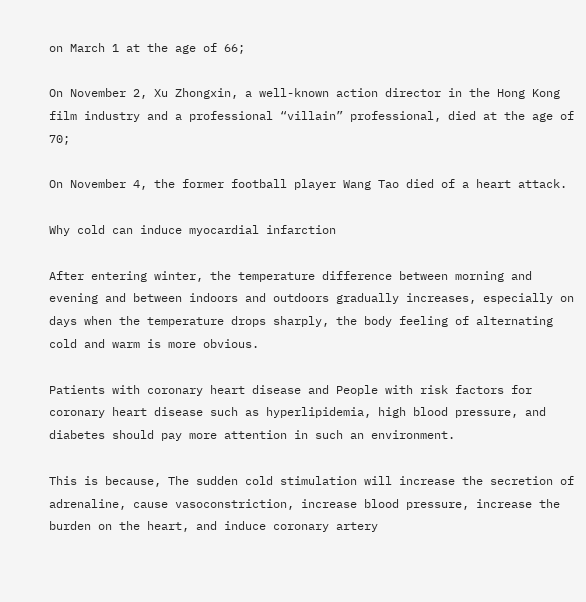on March 1 at the age of 66;

On November 2, Xu Zhongxin, a well-known action director in the Hong Kong film industry and a professional “villain” professional, died at the age of 70;

On November 4, the former football player Wang Tao died of a heart attack.

Why cold can induce myocardial infarction

After entering winter, the temperature difference between morning and evening and between indoors and outdoors gradually increases, especially on days when the temperature drops sharply, the body feeling of alternating cold and warm is more obvious.

Patients with coronary heart disease and People with risk factors for coronary heart disease such as hyperlipidemia, high blood pressure, and diabetes should pay more attention in such an environment.

This is because, The sudden cold stimulation will increase the secretion of adrenaline, cause vasoconstriction, increase blood pressure, increase the burden on the heart, and induce coronary artery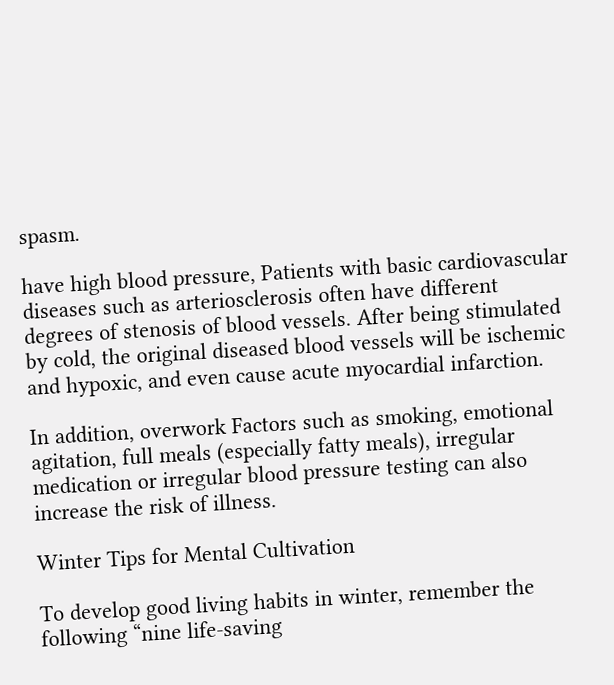spasm.

have high blood pressure, Patients with basic cardiovascular diseases such as arteriosclerosis often have different degrees of stenosis of blood vessels. After being stimulated by cold, the original diseased blood vessels will be ischemic and hypoxic, and even cause acute myocardial infarction.

In addition, overwork Factors such as smoking, emotional agitation, full meals (especially fatty meals), irregular medication or irregular blood pressure testing can also increase the risk of illness.

Winter Tips for Mental Cultivation

To develop good living habits in winter, remember the following “nine life-saving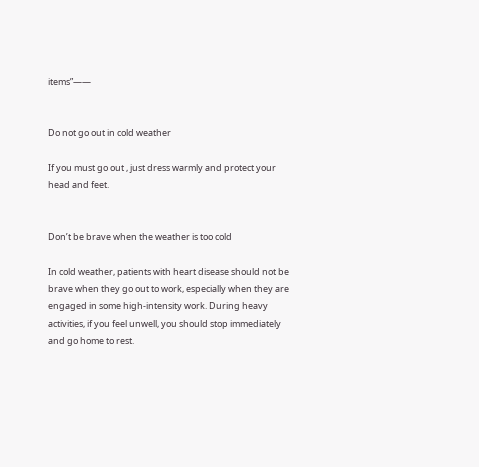items”——


Do not go out in cold weather

If you must go out , just dress warmly and protect your head and feet.


Don’t be brave when the weather is too cold

In cold weather, patients with heart disease should not be brave when they go out to work, especially when they are engaged in some high-intensity work. During heavy activities, if you feel unwell, you should stop immediately and go home to rest.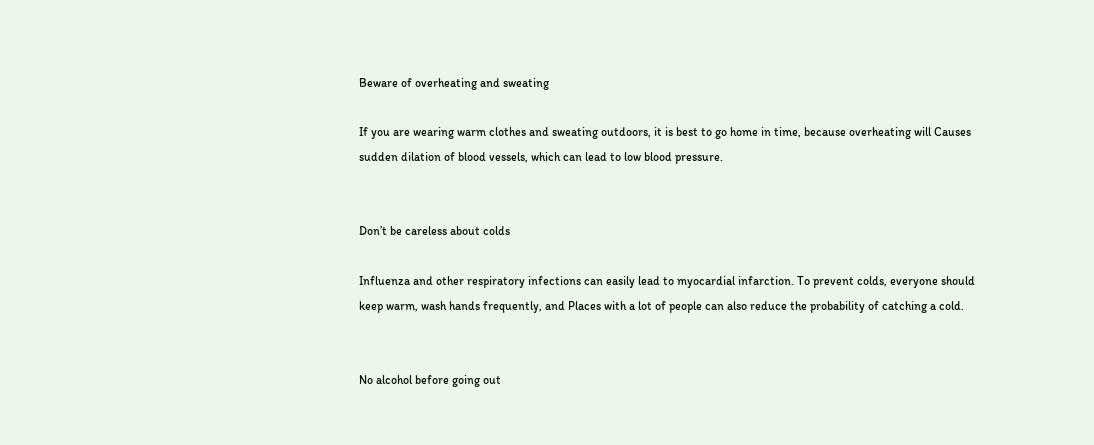Beware of overheating and sweating

If you are wearing warm clothes and sweating outdoors, it is best to go home in time, because overheating will Causes sudden dilation of blood vessels, which can lead to low blood pressure.


Don’t be careless about colds

Influenza and other respiratory infections can easily lead to myocardial infarction. To prevent colds, everyone should keep warm, wash hands frequently, and Places with a lot of people can also reduce the probability of catching a cold.


No alcohol before going out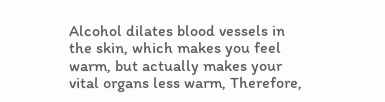Alcohol dilates blood vessels in the skin, which makes you feel warm, but actually makes your vital organs less warm, Therefore,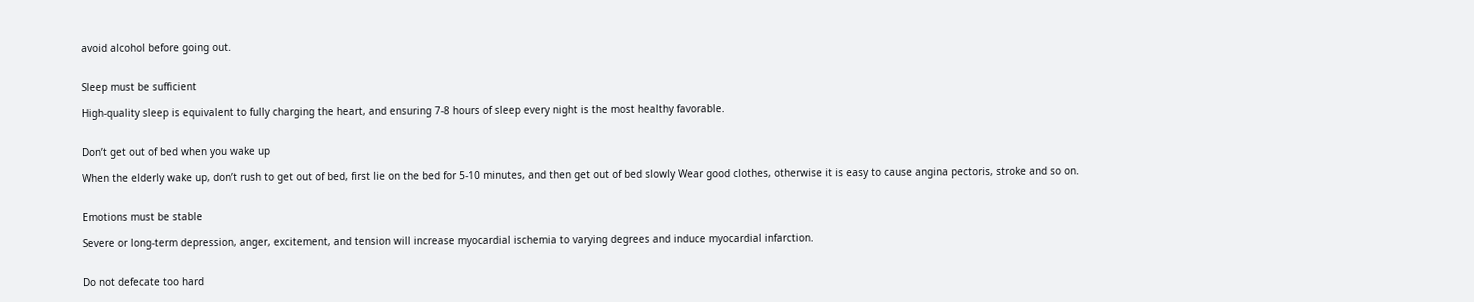avoid alcohol before going out.


Sleep must be sufficient

High-quality sleep is equivalent to fully charging the heart, and ensuring 7-8 hours of sleep every night is the most healthy favorable.


Don’t get out of bed when you wake up

When the elderly wake up, don’t rush to get out of bed, first lie on the bed for 5-10 minutes, and then get out of bed slowly Wear good clothes, otherwise it is easy to cause angina pectoris, stroke and so on.


Emotions must be stable

Severe or long-term depression, anger, excitement, and tension will increase myocardial ischemia to varying degrees and induce myocardial infarction.


Do not defecate too hard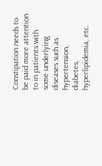Constipation needs to be paid more attention to in patients with some underlying diseases such as hypertension, diabetes, hyperlipidemia, etc.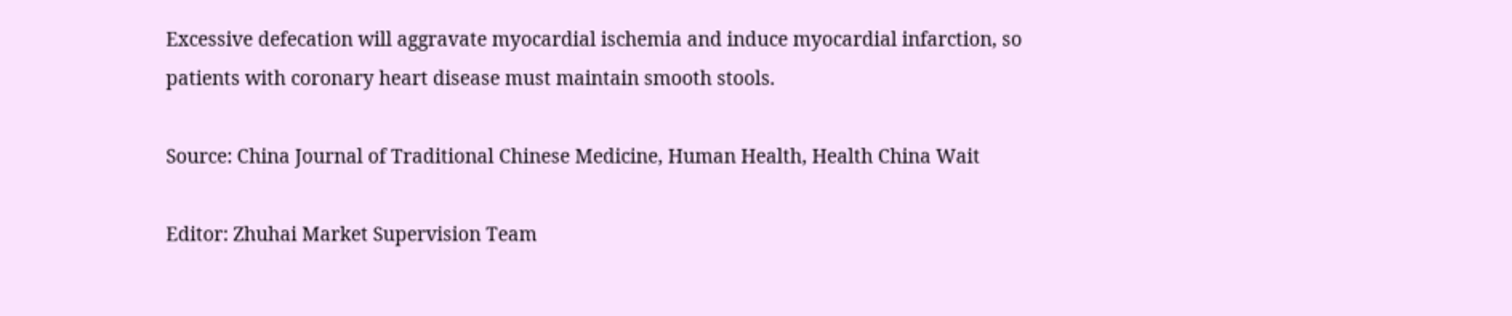Excessive defecation will aggravate myocardial ischemia and induce myocardial infarction, so patients with coronary heart disease must maintain smooth stools.

Source: China Journal of Traditional Chinese Medicine, Human Health, Health China Wait

Editor: Zhuhai Market Supervision Team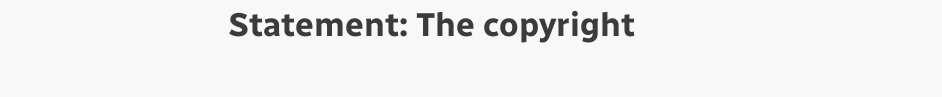Statement: The copyright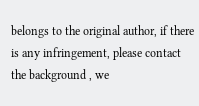belongs to the original author, if there is any infringement, please contact the background , we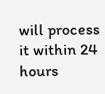will process it within 24 hours